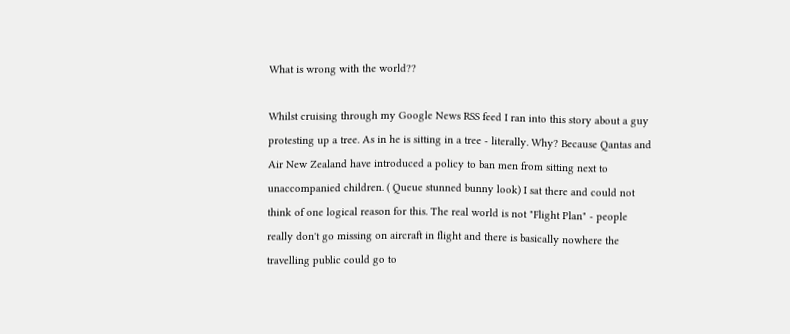What is wrong with the world??

Whilst cruising through my Google News RSS feed I ran into this story about a guy protesting up a tree. As in he is sitting in a tree - literally. Why? Because Qantas and Air New Zealand have introduced a policy to ban men from sitting next to unaccompanied children. ( Queue stunned bunny look) I sat there and could not think of one logical reason for this. The real world is not "Flight Plan" - people really don't go missing on aircraft in flight and there is basically nowhere the travelling public could go to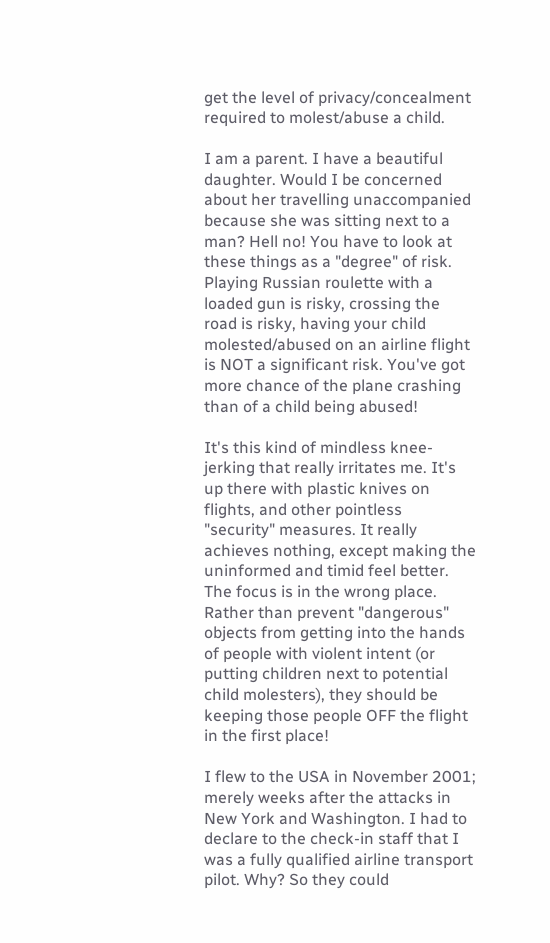get the level of privacy/concealment required to molest/abuse a child.

I am a parent. I have a beautiful daughter. Would I be concerned about her travelling unaccompanied because she was sitting next to a man? Hell no! You have to look at these things as a "degree" of risk. Playing Russian roulette with a loaded gun is risky, crossing the road is risky, having your child molested/abused on an airline flight is NOT a significant risk. You've got more chance of the plane crashing than of a child being abused!

It's this kind of mindless knee-jerking that really irritates me. It's up there with plastic knives on flights, and other pointless "security" measures. It really achieves nothing, except making the uninformed and timid feel better. The focus is in the wrong place. Rather than prevent "dangerous" objects from getting into the hands of people with violent intent (or putting children next to potential child molesters), they should be keeping those people OFF the flight in the first place!

I flew to the USA in November 2001; merely weeks after the attacks in New York and Washington. I had to declare to the check-in staff that I was a fully qualified airline transport pilot. Why? So they could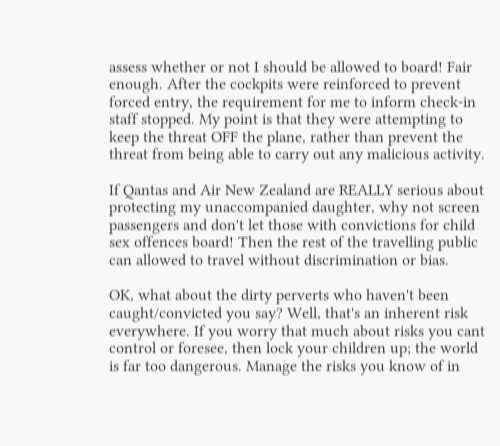assess whether or not I should be allowed to board! Fair enough. After the cockpits were reinforced to prevent forced entry, the requirement for me to inform check-in staff stopped. My point is that they were attempting to keep the threat OFF the plane, rather than prevent the threat from being able to carry out any malicious activity.

If Qantas and Air New Zealand are REALLY serious about protecting my unaccompanied daughter, why not screen passengers and don't let those with convictions for child sex offences board! Then the rest of the travelling public can allowed to travel without discrimination or bias.

OK, what about the dirty perverts who haven't been caught/convicted you say? Well, that's an inherent risk everywhere. If you worry that much about risks you cant control or foresee, then lock your children up; the world is far too dangerous. Manage the risks you know of in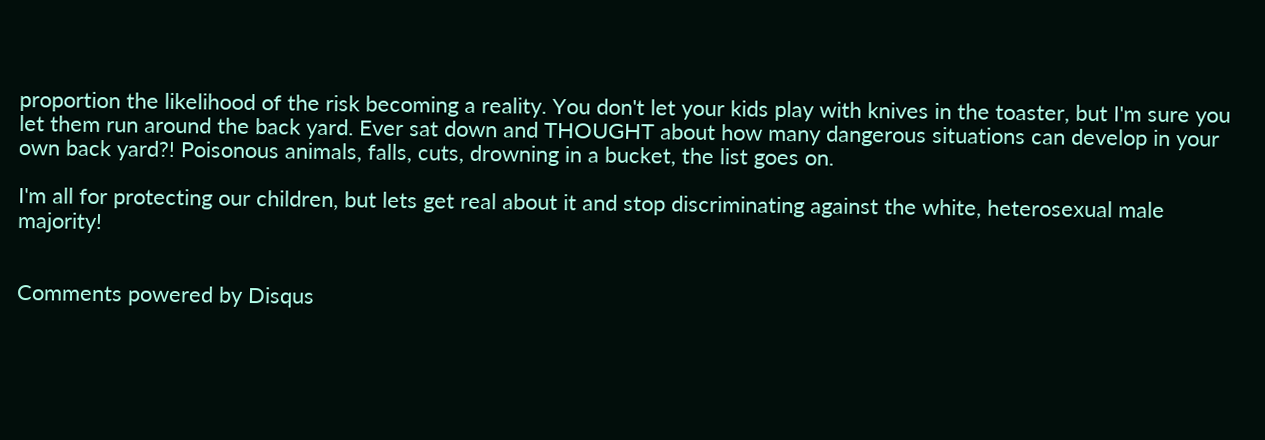proportion the likelihood of the risk becoming a reality. You don't let your kids play with knives in the toaster, but I'm sure you let them run around the back yard. Ever sat down and THOUGHT about how many dangerous situations can develop in your own back yard?! Poisonous animals, falls, cuts, drowning in a bucket, the list goes on.

I'm all for protecting our children, but lets get real about it and stop discriminating against the white, heterosexual male majority!


Comments powered by Disqus